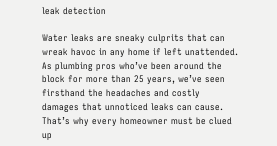leak detection

Water leaks are sneaky culprits that can wreak havoc in any home if left unattended. As plumbing pros who’ve been around the block for more than 25 years, we’ve seen firsthand the headaches and costly damages that unnoticed leaks can cause. That’s why every homeowner must be clued up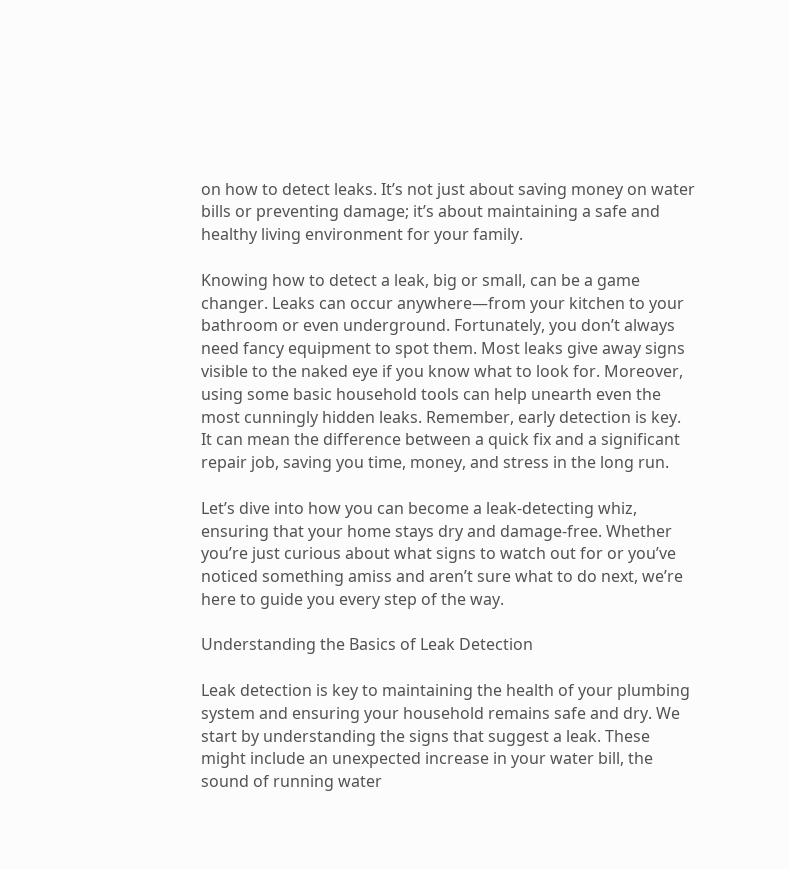on how to detect leaks. It’s not just about saving money on water bills or preventing damage; it’s about maintaining a safe and healthy living environment for your family.

Knowing how to detect a leak, big or small, can be a game changer. Leaks can occur anywhere—from your kitchen to your bathroom or even underground. Fortunately, you don’t always need fancy equipment to spot them. Most leaks give away signs visible to the naked eye if you know what to look for. Moreover, using some basic household tools can help unearth even the most cunningly hidden leaks. Remember, early detection is key. It can mean the difference between a quick fix and a significant repair job, saving you time, money, and stress in the long run.

Let’s dive into how you can become a leak-detecting whiz, ensuring that your home stays dry and damage-free. Whether you’re just curious about what signs to watch out for or you’ve noticed something amiss and aren’t sure what to do next, we’re here to guide you every step of the way.

Understanding the Basics of Leak Detection

Leak detection is key to maintaining the health of your plumbing system and ensuring your household remains safe and dry. We start by understanding the signs that suggest a leak. These might include an unexpected increase in your water bill, the sound of running water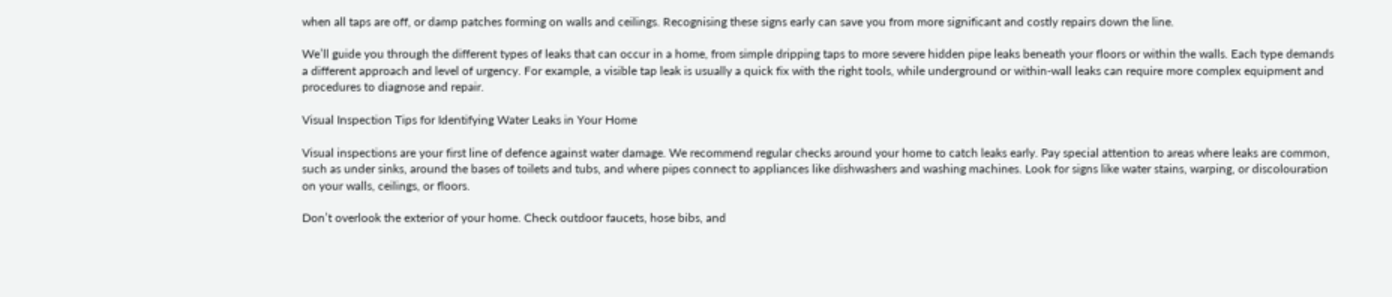when all taps are off, or damp patches forming on walls and ceilings. Recognising these signs early can save you from more significant and costly repairs down the line.

We’ll guide you through the different types of leaks that can occur in a home, from simple dripping taps to more severe hidden pipe leaks beneath your floors or within the walls. Each type demands a different approach and level of urgency. For example, a visible tap leak is usually a quick fix with the right tools, while underground or within-wall leaks can require more complex equipment and procedures to diagnose and repair.

Visual Inspection Tips for Identifying Water Leaks in Your Home

Visual inspections are your first line of defence against water damage. We recommend regular checks around your home to catch leaks early. Pay special attention to areas where leaks are common, such as under sinks, around the bases of toilets and tubs, and where pipes connect to appliances like dishwashers and washing machines. Look for signs like water stains, warping, or discolouration on your walls, ceilings, or floors.

Don’t overlook the exterior of your home. Check outdoor faucets, hose bibs, and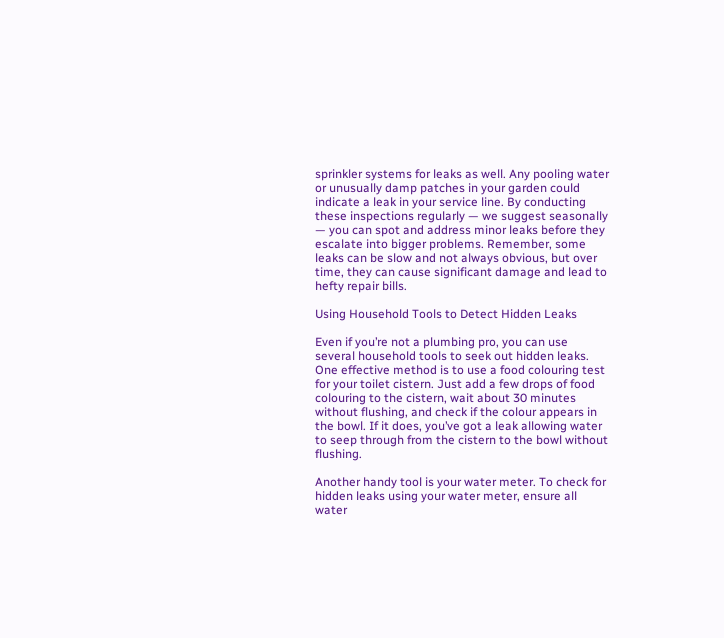sprinkler systems for leaks as well. Any pooling water or unusually damp patches in your garden could indicate a leak in your service line. By conducting these inspections regularly — we suggest seasonally — you can spot and address minor leaks before they escalate into bigger problems. Remember, some leaks can be slow and not always obvious, but over time, they can cause significant damage and lead to hefty repair bills.

Using Household Tools to Detect Hidden Leaks

Even if you’re not a plumbing pro, you can use several household tools to seek out hidden leaks. One effective method is to use a food colouring test for your toilet cistern. Just add a few drops of food colouring to the cistern, wait about 30 minutes without flushing, and check if the colour appears in the bowl. If it does, you’ve got a leak allowing water to seep through from the cistern to the bowl without flushing.

Another handy tool is your water meter. To check for hidden leaks using your water meter, ensure all water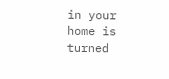in your home is turned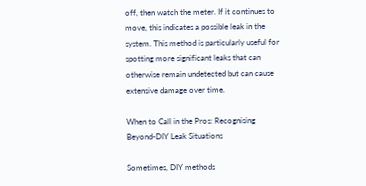off, then watch the meter. If it continues to move, this indicates a possible leak in the system. This method is particularly useful for spotting more significant leaks that can otherwise remain undetected but can cause extensive damage over time.

When to Call in the Pros: Recognising Beyond-DIY Leak Situations

Sometimes, DIY methods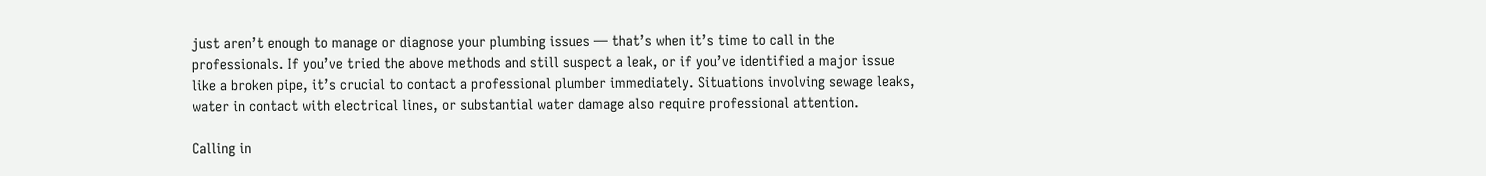just aren’t enough to manage or diagnose your plumbing issues — that’s when it’s time to call in the professionals. If you’ve tried the above methods and still suspect a leak, or if you’ve identified a major issue like a broken pipe, it’s crucial to contact a professional plumber immediately. Situations involving sewage leaks, water in contact with electrical lines, or substantial water damage also require professional attention.

Calling in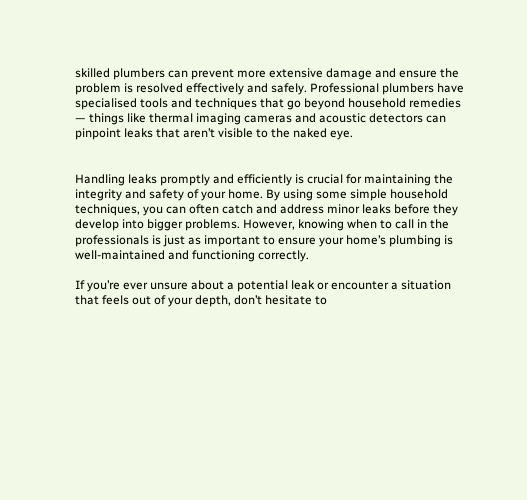skilled plumbers can prevent more extensive damage and ensure the problem is resolved effectively and safely. Professional plumbers have specialised tools and techniques that go beyond household remedies — things like thermal imaging cameras and acoustic detectors can pinpoint leaks that aren’t visible to the naked eye.


Handling leaks promptly and efficiently is crucial for maintaining the integrity and safety of your home. By using some simple household techniques, you can often catch and address minor leaks before they develop into bigger problems. However, knowing when to call in the professionals is just as important to ensure your home’s plumbing is well-maintained and functioning correctly.

If you’re ever unsure about a potential leak or encounter a situation that feels out of your depth, don’t hesitate to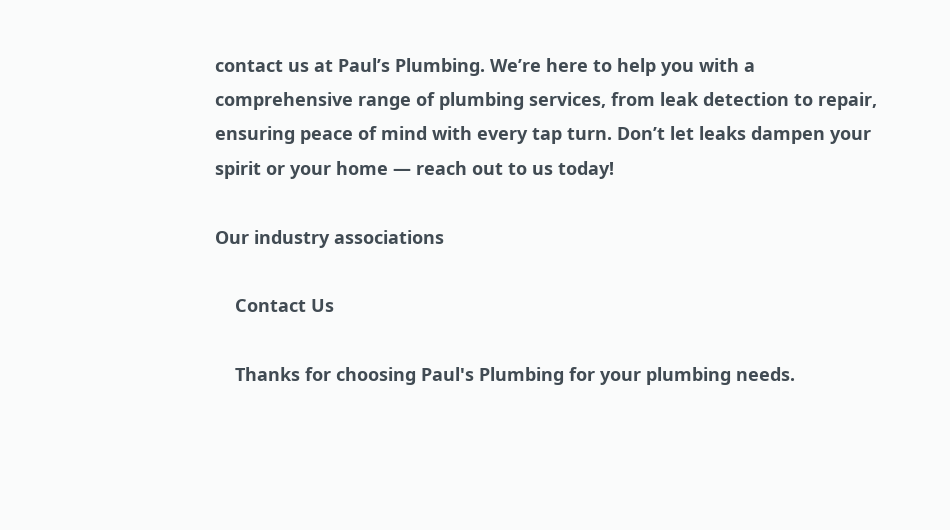contact us at Paul’s Plumbing. We’re here to help you with a comprehensive range of plumbing services, from leak detection to repair, ensuring peace of mind with every tap turn. Don’t let leaks dampen your spirit or your home — reach out to us today!

Our industry associations

    Contact Us

    Thanks for choosing Paul's Plumbing for your plumbing needs.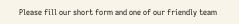Please fill our short form and one of our friendly team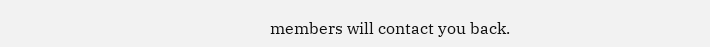members will contact you back.